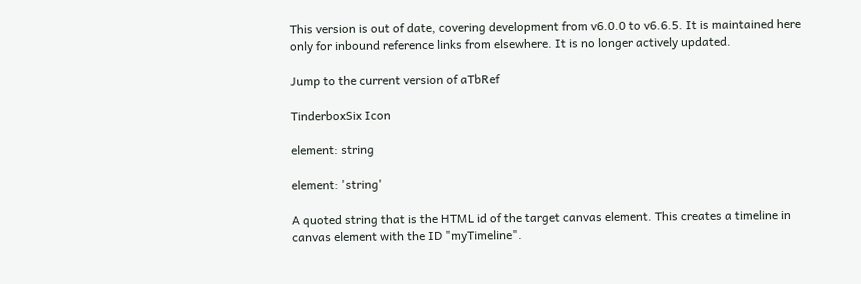This version is out of date, covering development from v6.0.0 to v6.6.5. It is maintained here only for inbound reference links from elsewhere. It is no longer actively updated.

Jump to the current version of aTbRef

TinderboxSix Icon

element: string

element: 'string'

A quoted string that is the HTML id of the target canvas element. This creates a timeline in canvas element with the ID "myTimeline".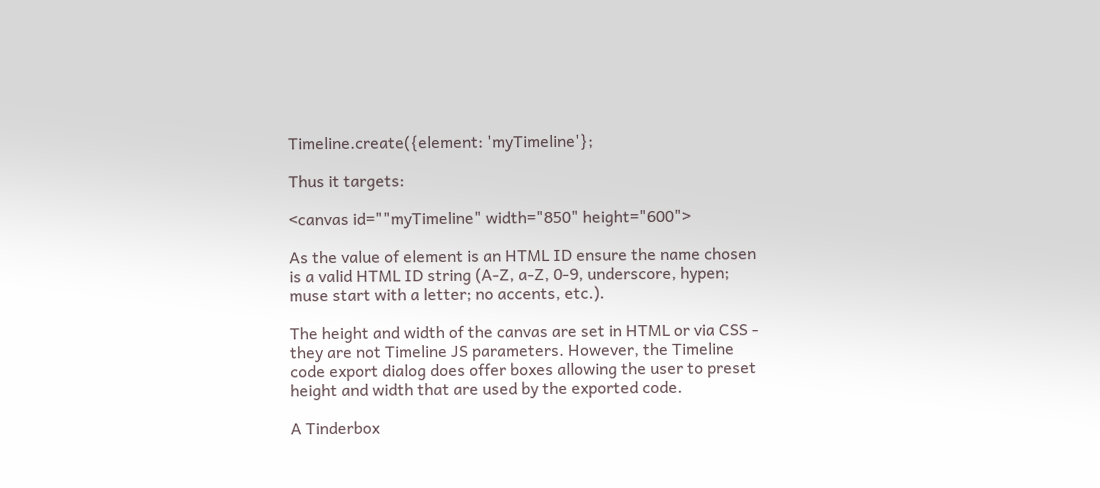Timeline.create({element: 'myTimeline'};

Thus it targets:

<canvas id=""myTimeline" width="850" height="600">

As the value of element is an HTML ID ensure the name chosen is a valid HTML ID string (A-Z, a-Z, 0-9, underscore, hypen; muse start with a letter; no accents, etc.).

The height and width of the canvas are set in HTML or via CSS - they are not Timeline JS parameters. However, the Timeline code export dialog does offer boxes allowing the user to preset height and width that are used by the exported code.

A Tinderbox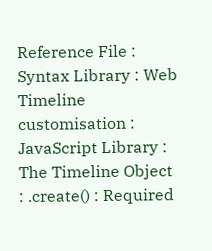Reference File : Syntax Library : Web Timeline customisation : JavaScript Library : The Timeline Object : .create() : Required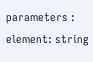parameters : element: string